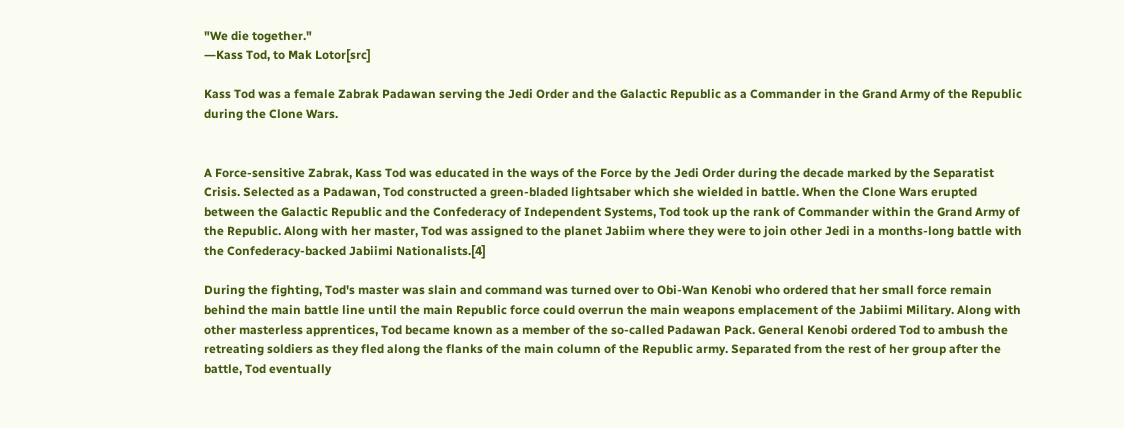"We die together."
―Kass Tod, to Mak Lotor[src]

Kass Tod was a female Zabrak Padawan serving the Jedi Order and the Galactic Republic as a Commander in the Grand Army of the Republic during the Clone Wars.


A Force-sensitive Zabrak, Kass Tod was educated in the ways of the Force by the Jedi Order during the decade marked by the Separatist Crisis. Selected as a Padawan, Tod constructed a green-bladed lightsaber which she wielded in battle. When the Clone Wars erupted between the Galactic Republic and the Confederacy of Independent Systems, Tod took up the rank of Commander within the Grand Army of the Republic. Along with her master, Tod was assigned to the planet Jabiim where they were to join other Jedi in a months-long battle with the Confederacy-backed Jabiimi Nationalists.[4]

During the fighting, Tod's master was slain and command was turned over to Obi-Wan Kenobi who ordered that her small force remain behind the main battle line until the main Republic force could overrun the main weapons emplacement of the Jabiimi Military. Along with other masterless apprentices, Tod became known as a member of the so-called Padawan Pack. General Kenobi ordered Tod to ambush the retreating soldiers as they fled along the flanks of the main column of the Republic army. Separated from the rest of her group after the battle, Tod eventually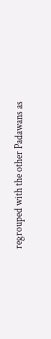regrouped with the other Padawans as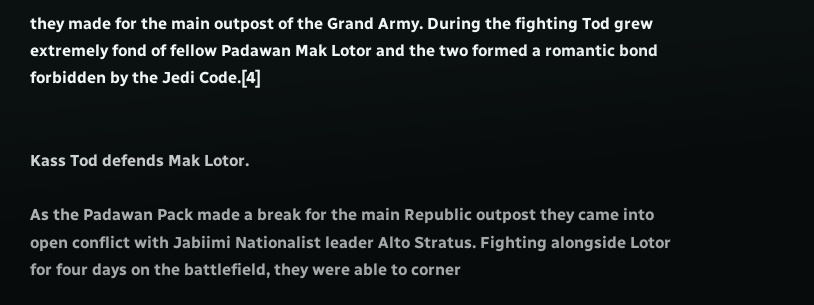they made for the main outpost of the Grand Army. During the fighting Tod grew extremely fond of fellow Padawan Mak Lotor and the two formed a romantic bond forbidden by the Jedi Code.[4]


Kass Tod defends Mak Lotor.

As the Padawan Pack made a break for the main Republic outpost they came into open conflict with Jabiimi Nationalist leader Alto Stratus. Fighting alongside Lotor for four days on the battlefield, they were able to corner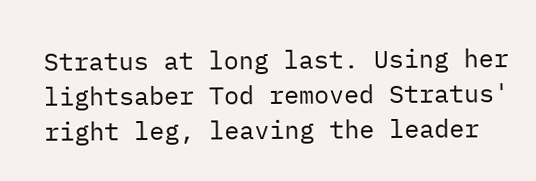Stratus at long last. Using her lightsaber Tod removed Stratus' right leg, leaving the leader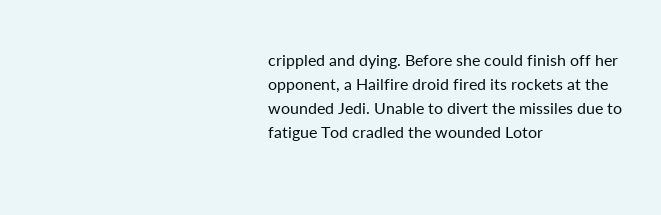crippled and dying. Before she could finish off her opponent, a Hailfire droid fired its rockets at the wounded Jedi. Unable to divert the missiles due to fatigue Tod cradled the wounded Lotor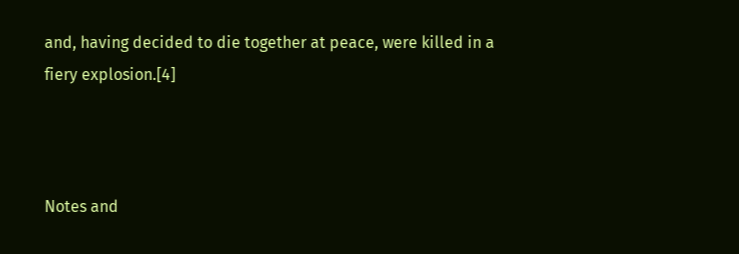and, having decided to die together at peace, were killed in a fiery explosion.[4]



Notes and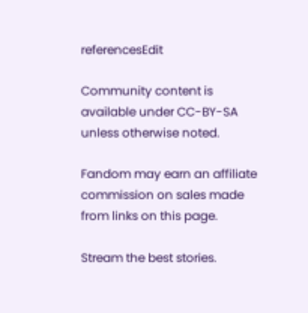referencesEdit

Community content is available under CC-BY-SA unless otherwise noted.

Fandom may earn an affiliate commission on sales made from links on this page.

Stream the best stories.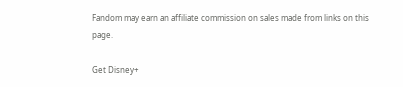Fandom may earn an affiliate commission on sales made from links on this page.

Get Disney+